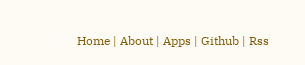Home | About | Apps | Github | Rss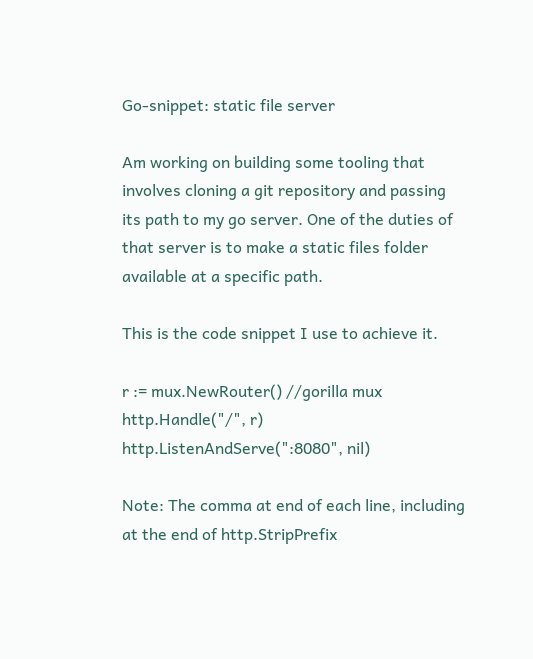Go-snippet: static file server

Am working on building some tooling that involves cloning a git repository and passing its path to my go server. One of the duties of that server is to make a static files folder available at a specific path.

This is the code snippet I use to achieve it.

r := mux.NewRouter() //gorilla mux
http.Handle("/", r)
http.ListenAndServe(":8080", nil)

Note: The comma at end of each line, including at the end of http.StripPrefix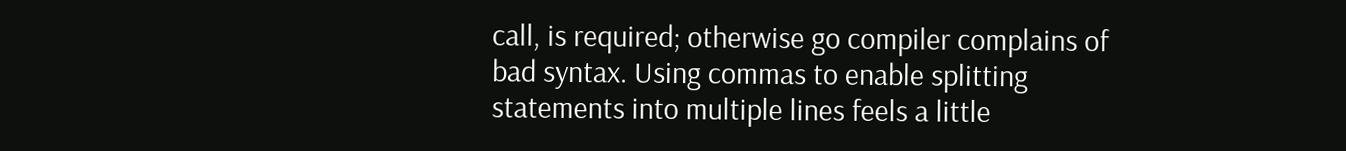call, is required; otherwise go compiler complains of bad syntax. Using commas to enable splitting statements into multiple lines feels a little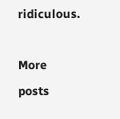ridiculous.

More posts